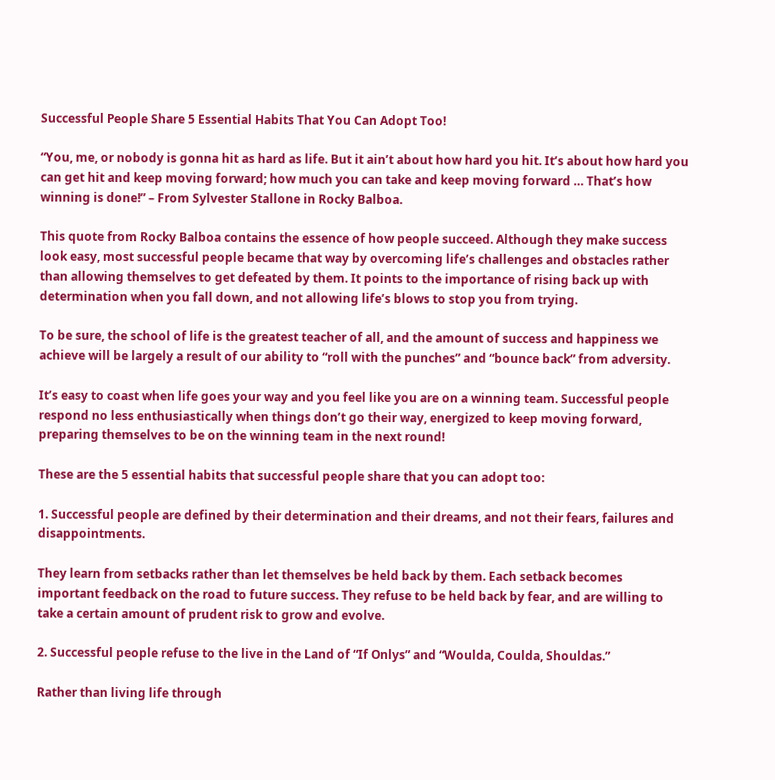Successful People Share 5 Essential Habits That You Can Adopt Too!

“You, me, or nobody is gonna hit as hard as life. But it ain’t about how hard you hit. It’s about how hard you can get hit and keep moving forward; how much you can take and keep moving forward … That’s how winning is done!” – From Sylvester Stallone in Rocky Balboa.

This quote from Rocky Balboa contains the essence of how people succeed. Although they make success look easy, most successful people became that way by overcoming life’s challenges and obstacles rather than allowing themselves to get defeated by them. It points to the importance of rising back up with determination when you fall down, and not allowing life’s blows to stop you from trying.

To be sure, the school of life is the greatest teacher of all, and the amount of success and happiness we achieve will be largely a result of our ability to “roll with the punches” and “bounce back” from adversity.

It’s easy to coast when life goes your way and you feel like you are on a winning team. Successful people respond no less enthusiastically when things don’t go their way, energized to keep moving forward, preparing themselves to be on the winning team in the next round!

These are the 5 essential habits that successful people share that you can adopt too:

1. Successful people are defined by their determination and their dreams, and not their fears, failures and disappointments.

They learn from setbacks rather than let themselves be held back by them. Each setback becomes important feedback on the road to future success. They refuse to be held back by fear, and are willing to take a certain amount of prudent risk to grow and evolve.

2. Successful people refuse to the live in the Land of “If Onlys” and “Woulda, Coulda, Shouldas.”

Rather than living life through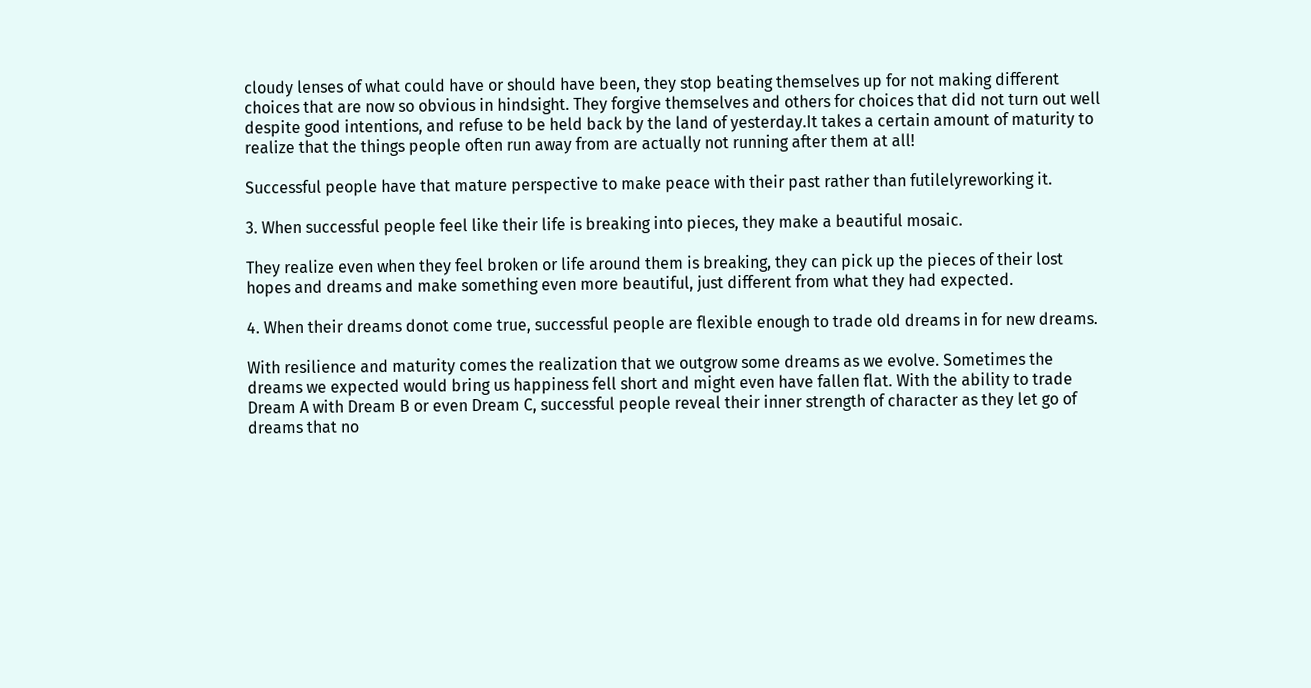cloudy lenses of what could have or should have been, they stop beating themselves up for not making different choices that are now so obvious in hindsight. They forgive themselves and others for choices that did not turn out well despite good intentions, and refuse to be held back by the land of yesterday.It takes a certain amount of maturity to realize that the things people often run away from are actually not running after them at all!

Successful people have that mature perspective to make peace with their past rather than futilelyreworking it.

3. When successful people feel like their life is breaking into pieces, they make a beautiful mosaic.

They realize even when they feel broken or life around them is breaking, they can pick up the pieces of their lost hopes and dreams and make something even more beautiful, just different from what they had expected.

4. When their dreams donot come true, successful people are flexible enough to trade old dreams in for new dreams.

With resilience and maturity comes the realization that we outgrow some dreams as we evolve. Sometimes the dreams we expected would bring us happiness fell short and might even have fallen flat. With the ability to trade Dream A with Dream B or even Dream C, successful people reveal their inner strength of character as they let go of dreams that no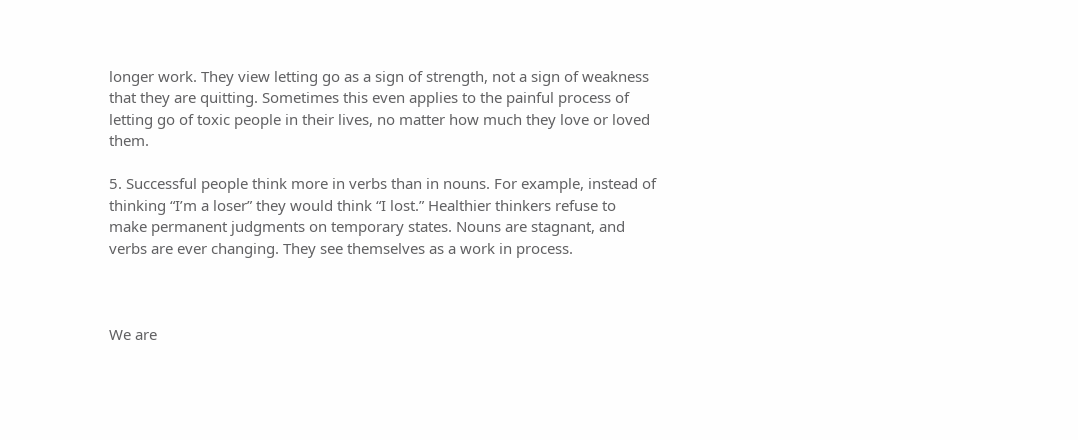longer work. They view letting go as a sign of strength, not a sign of weakness that they are quitting. Sometimes this even applies to the painful process of letting go of toxic people in their lives, no matter how much they love or loved them.

5. Successful people think more in verbs than in nouns. For example, instead of thinking “I’m a loser” they would think “I lost.” Healthier thinkers refuse to make permanent judgments on temporary states. Nouns are stagnant, and verbs are ever changing. They see themselves as a work in process.



We are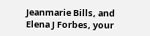Jeanmarie Bills, and Elena J Forbes, your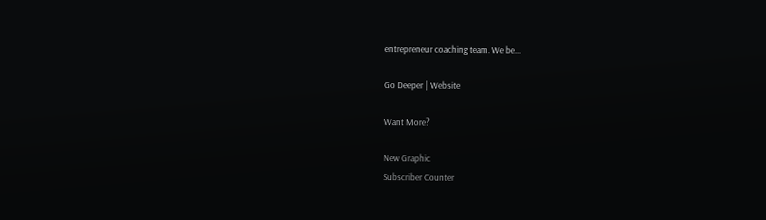entrepreneur coaching team. We be...

Go Deeper | Website

Want More?

New Graphic
Subscriber Counter